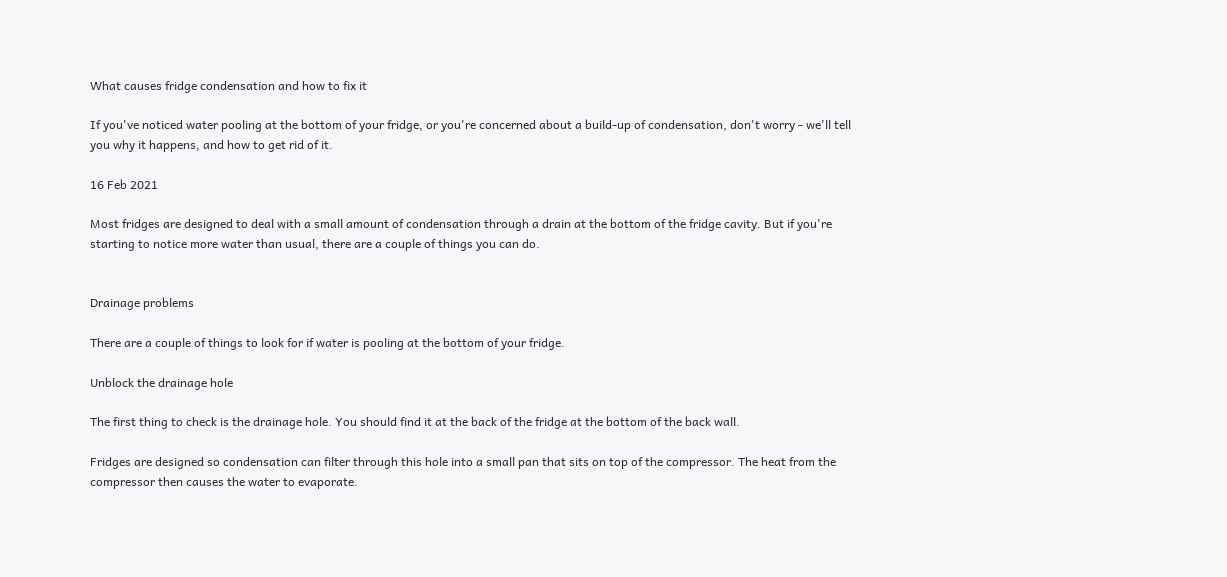What causes fridge condensation and how to fix it

If you've noticed water pooling at the bottom of your fridge, or you're concerned about a build-up of condensation, don't worry - we'll tell you why it happens, and how to get rid of it.

16 Feb 2021

Most fridges are designed to deal with a small amount of condensation through a drain at the bottom of the fridge cavity. But if you're starting to notice more water than usual, there are a couple of things you can do.


Drainage problems

There are a couple of things to look for if water is pooling at the bottom of your fridge.

Unblock the drainage hole

The first thing to check is the drainage hole. You should find it at the back of the fridge at the bottom of the back wall.

Fridges are designed so condensation can filter through this hole into a small pan that sits on top of the compressor. The heat from the compressor then causes the water to evaporate.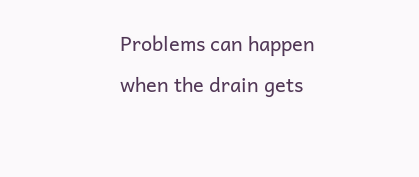Problems can happen when the drain gets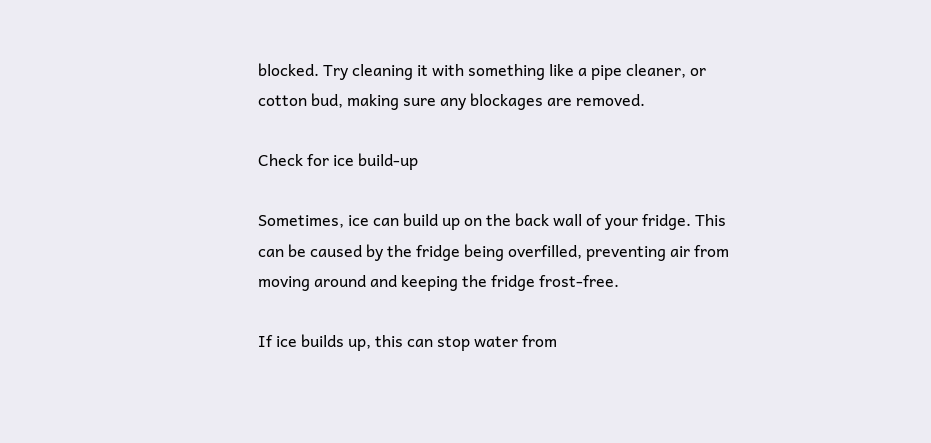blocked. Try cleaning it with something like a pipe cleaner, or cotton bud, making sure any blockages are removed.

Check for ice build-up

Sometimes, ice can build up on the back wall of your fridge. This can be caused by the fridge being overfilled, preventing air from moving around and keeping the fridge frost-free.

If ice builds up, this can stop water from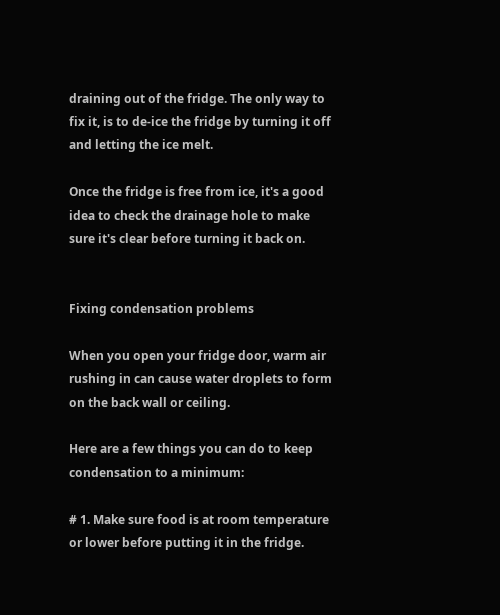draining out of the fridge. The only way to fix it, is to de-ice the fridge by turning it off and letting the ice melt.

Once the fridge is free from ice, it's a good idea to check the drainage hole to make sure it's clear before turning it back on.


Fixing condensation problems

When you open your fridge door, warm air rushing in can cause water droplets to form on the back wall or ceiling.

Here are a few things you can do to keep condensation to a minimum:

# 1. Make sure food is at room temperature or lower before putting it in the fridge.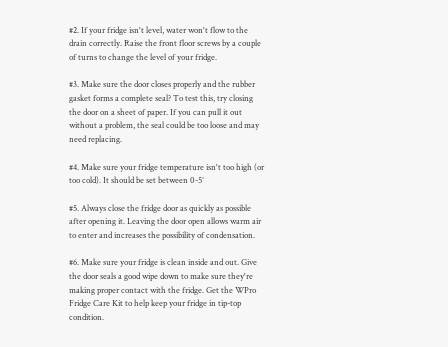#2. If your fridge isn't level, water won't flow to the drain correctly. Raise the front floor screws by a couple of turns to change the level of your fridge.

#3. Make sure the door closes properly and the rubber gasket forms a complete seal? To test this, try closing the door on a sheet of paper. If you can pull it out without a problem, the seal could be too loose and may need replacing.

#4. Make sure your fridge temperature isn't too high (or too cold). It should be set between 0-5°

#5. Always close the fridge door as quickly as possible after opening it. Leaving the door open allows warm air to enter and increases the possibility of condensation.

#6. Make sure your fridge is clean inside and out. Give the door seals a good wipe down to make sure they're making proper contact with the fridge. Get the WPro Fridge Care Kit to help keep your fridge in tip-top condition.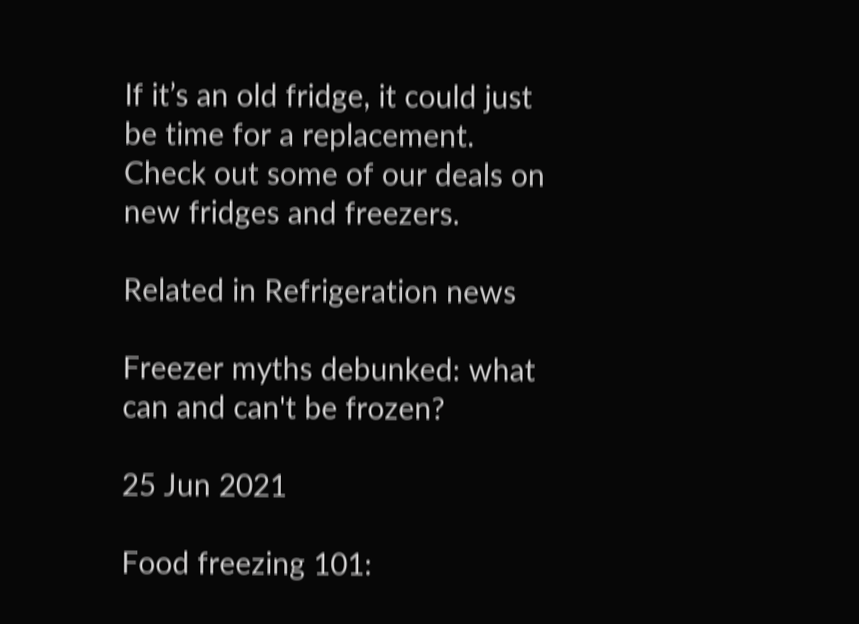If it’s an old fridge, it could just be time for a replacement. Check out some of our deals on new fridges and freezers.

Related in Refrigeration news

Freezer myths debunked: what can and can't be frozen?

25 Jun 2021

Food freezing 101: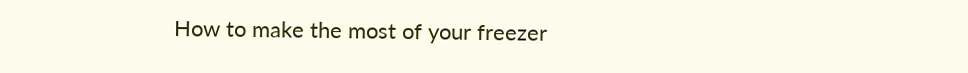How to make the most of your freezer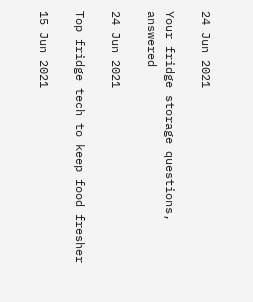24 Jun 2021

Your fridge storage questions, answered

24 Jun 2021

Top fridge tech to keep food fresher

15 Jun 2021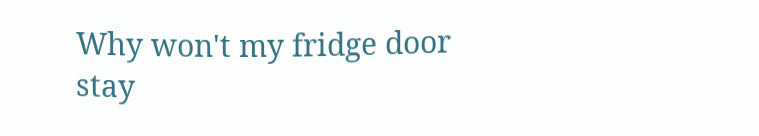Why won't my fridge door stay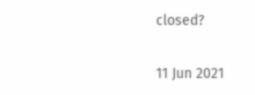closed?

11 Jun 2021